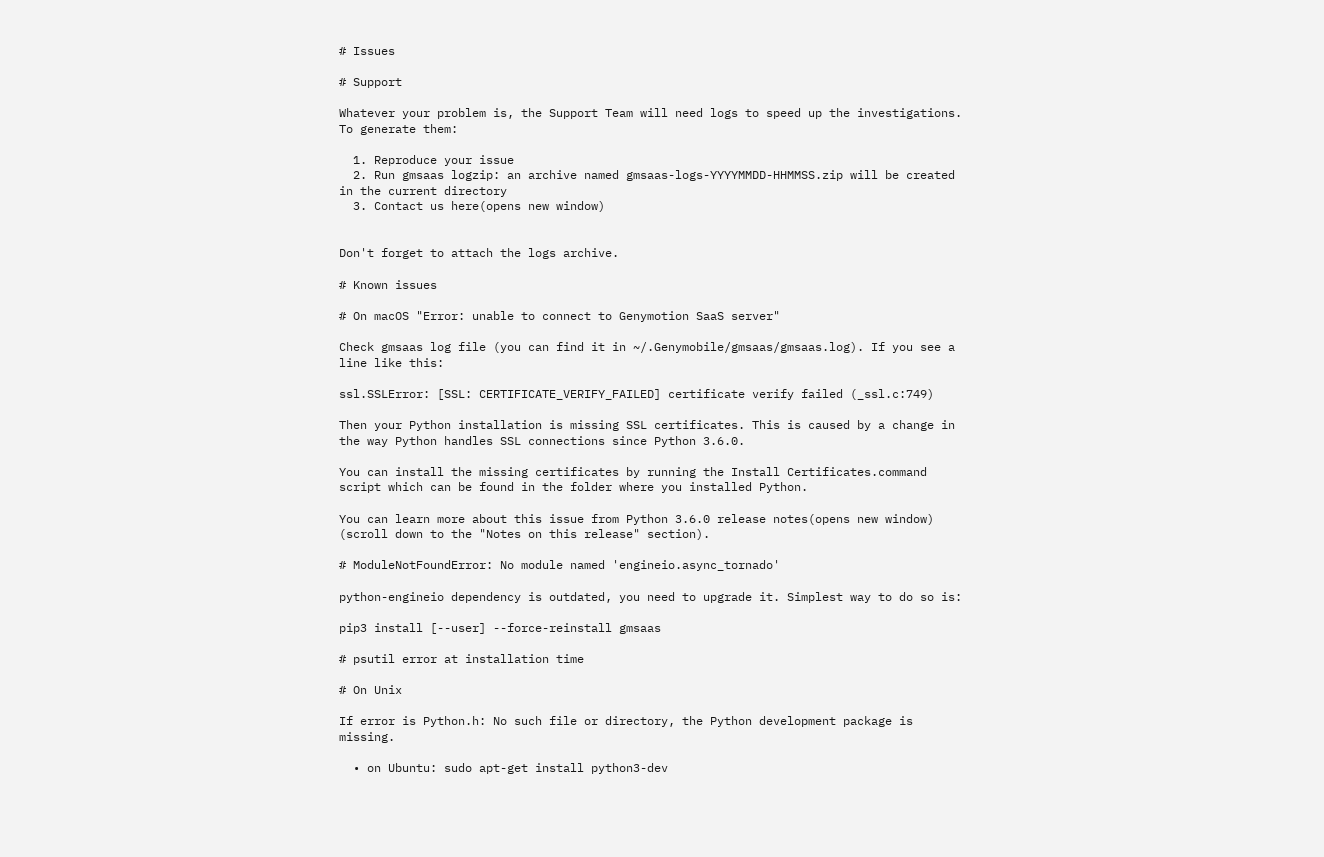# Issues

# Support

Whatever your problem is, the Support Team will need logs to speed up the investigations. To generate them:

  1. Reproduce your issue
  2. Run gmsaas logzip: an archive named gmsaas-logs-YYYYMMDD-HHMMSS.zip will be created in the current directory
  3. Contact us here(opens new window)


Don't forget to attach the logs archive.

# Known issues

# On macOS "Error: unable to connect to Genymotion SaaS server"

Check gmsaas log file (you can find it in ~/.Genymobile/gmsaas/gmsaas.log). If you see a line like this:

ssl.SSLError: [SSL: CERTIFICATE_VERIFY_FAILED] certificate verify failed (_ssl.c:749)

Then your Python installation is missing SSL certificates. This is caused by a change in the way Python handles SSL connections since Python 3.6.0.

You can install the missing certificates by running the Install Certificates.command script which can be found in the folder where you installed Python.

You can learn more about this issue from Python 3.6.0 release notes(opens new window) (scroll down to the "Notes on this release" section).

# ModuleNotFoundError: No module named 'engineio.async_tornado'

python-engineio dependency is outdated, you need to upgrade it. Simplest way to do so is:

pip3 install [--user] --force-reinstall gmsaas

# psutil error at installation time

# On Unix

If error is Python.h: No such file or directory, the Python development package is missing.

  • on Ubuntu: sudo apt-get install python3-dev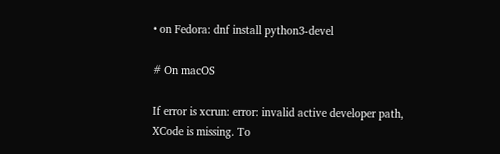• on Fedora: dnf install python3-devel

# On macOS

If error is xcrun: error: invalid active developer path, XCode is missing. To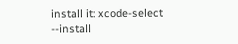install it: xcode-select --install